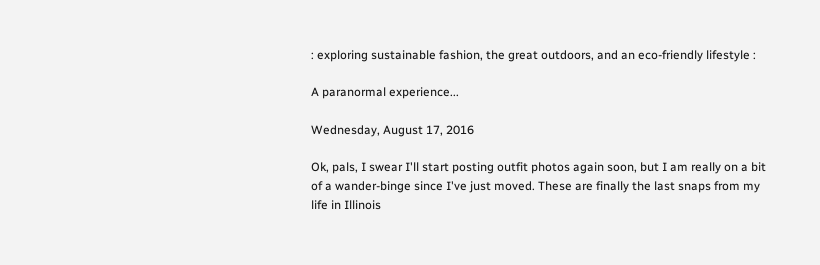: exploring sustainable fashion, the great outdoors, and an eco-friendly lifestyle :

A paranormal experience...

Wednesday, August 17, 2016

Ok, pals, I swear I'll start posting outfit photos again soon, but I am really on a bit of a wander-binge since I've just moved. These are finally the last snaps from my life in Illinois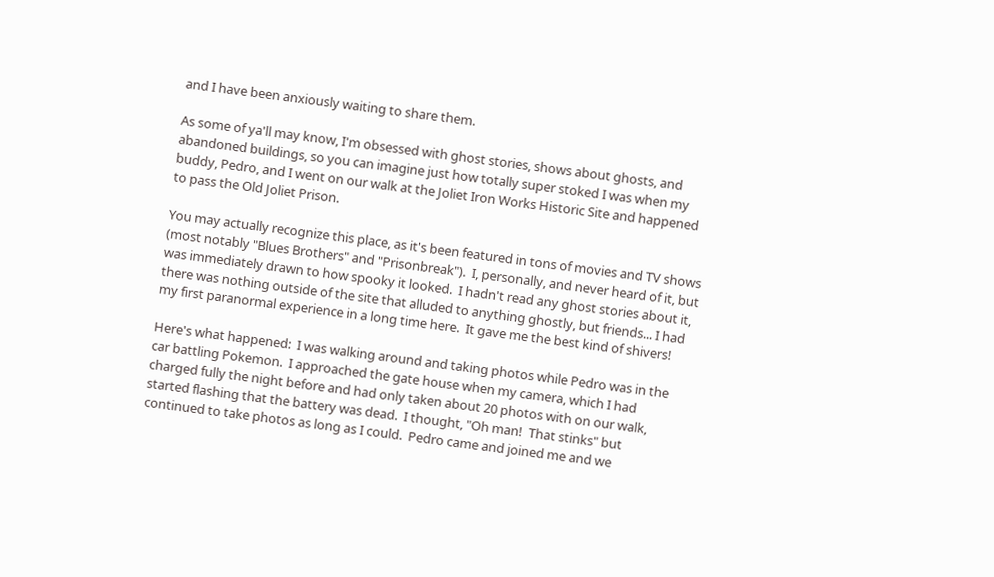and I have been anxiously waiting to share them.

As some of ya'll may know, I'm obsessed with ghost stories, shows about ghosts, and abandoned buildings, so you can imagine just how totally super stoked I was when my buddy, Pedro, and I went on our walk at the Joliet Iron Works Historic Site and happened to pass the Old Joliet Prison.

You may actually recognize this place, as it's been featured in tons of movies and TV shows (most notably "Blues Brothers" and "Prisonbreak").  I, personally, and never heard of it, but was immediately drawn to how spooky it looked.  I hadn't read any ghost stories about it, there was nothing outside of the site that alluded to anything ghostly, but friends... I had my first paranormal experience in a long time here.  It gave me the best kind of shivers!

Here's what happened:  I was walking around and taking photos while Pedro was in the car battling Pokemon.  I approached the gate house when my camera, which I had charged fully the night before and had only taken about 20 photos with on our walk, started flashing that the battery was dead.  I thought, "Oh man!  That stinks" but continued to take photos as long as I could.  Pedro came and joined me and we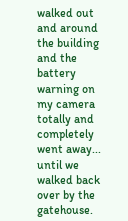walked out and around the building and the battery warning on my camera totally and completely went away... until we walked back over by the gatehouse.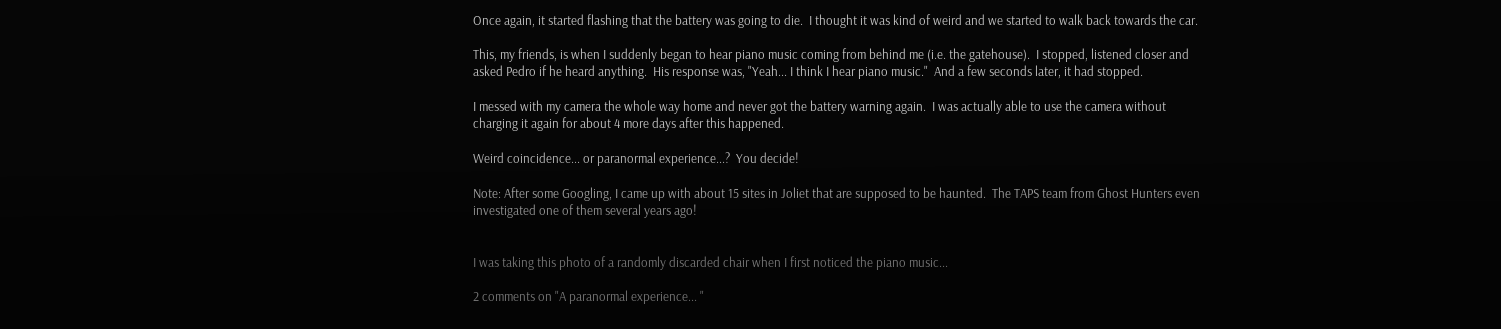Once again, it started flashing that the battery was going to die.  I thought it was kind of weird and we started to walk back towards the car.

This, my friends, is when I suddenly began to hear piano music coming from behind me (i.e. the gatehouse).  I stopped, listened closer and asked Pedro if he heard anything.  His response was, "Yeah... I think I hear piano music."  And a few seconds later, it had stopped.

I messed with my camera the whole way home and never got the battery warning again.  I was actually able to use the camera without charging it again for about 4 more days after this happened.

Weird coincidence... or paranormal experience...?  You decide!

Note: After some Googling, I came up with about 15 sites in Joliet that are supposed to be haunted.  The TAPS team from Ghost Hunters even investigated one of them several years ago!


I was taking this photo of a randomly discarded chair when I first noticed the piano music...

2 comments on "A paranormal experience... "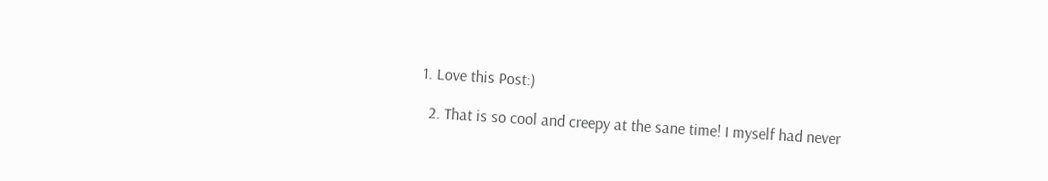1. Love this Post:)

  2. That is so cool and creepy at the sane time! I myself had never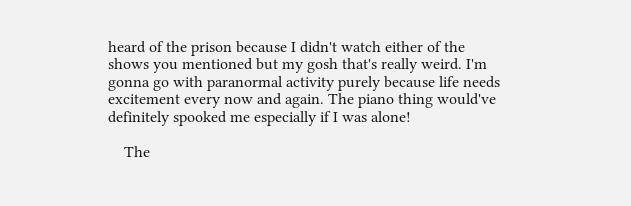heard of the prison because I didn't watch either of the shows you mentioned but my gosh that's really weird. I'm gonna go with paranormal activity purely because life needs excitement every now and again. The piano thing would've definitely spooked me especially if I was alone!

    The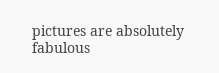pictures are absolutely fabulous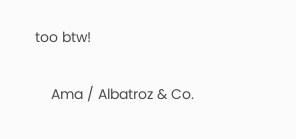too btw!

    Ama / Albatroz & Co.